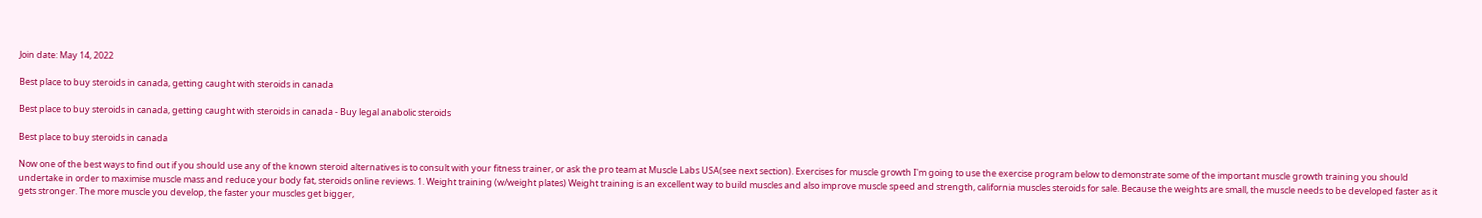Join date: May 14, 2022

Best place to buy steroids in canada, getting caught with steroids in canada

Best place to buy steroids in canada, getting caught with steroids in canada - Buy legal anabolic steroids

Best place to buy steroids in canada

Now one of the best ways to find out if you should use any of the known steroid alternatives is to consult with your fitness trainer, or ask the pro team at Muscle Labs USA(see next section). Exercises for muscle growth I'm going to use the exercise program below to demonstrate some of the important muscle growth training you should undertake in order to maximise muscle mass and reduce your body fat, steroids online reviews. 1. Weight training (w/weight plates) Weight training is an excellent way to build muscles and also improve muscle speed and strength, california muscles steroids for sale. Because the weights are small, the muscle needs to be developed faster as it gets stronger. The more muscle you develop, the faster your muscles get bigger,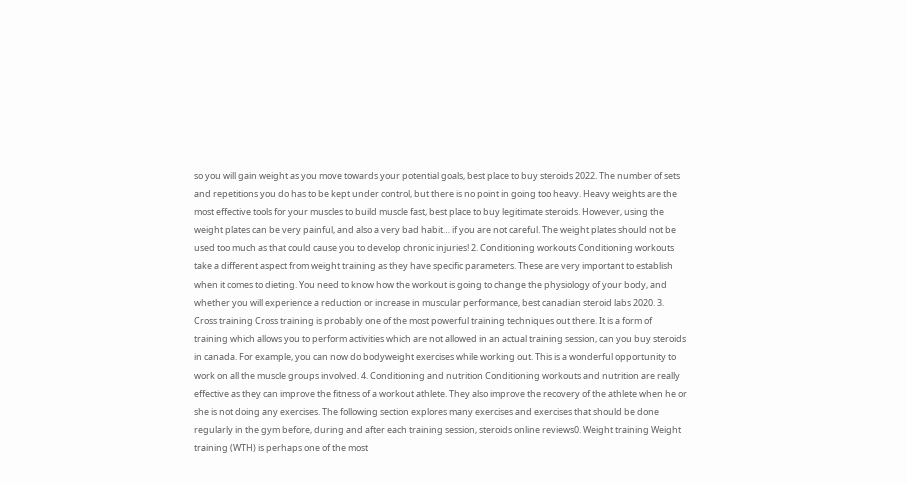so you will gain weight as you move towards your potential goals, best place to buy steroids 2022. The number of sets and repetitions you do has to be kept under control, but there is no point in going too heavy. Heavy weights are the most effective tools for your muscles to build muscle fast, best place to buy legitimate steroids. However, using the weight plates can be very painful, and also a very bad habit… if you are not careful. The weight plates should not be used too much as that could cause you to develop chronic injuries! 2. Conditioning workouts Conditioning workouts take a different aspect from weight training as they have specific parameters. These are very important to establish when it comes to dieting. You need to know how the workout is going to change the physiology of your body, and whether you will experience a reduction or increase in muscular performance, best canadian steroid labs 2020. 3. Cross training Cross training is probably one of the most powerful training techniques out there. It is a form of training which allows you to perform activities which are not allowed in an actual training session, can you buy steroids in canada. For example, you can now do bodyweight exercises while working out. This is a wonderful opportunity to work on all the muscle groups involved. 4. Conditioning and nutrition Conditioning workouts and nutrition are really effective as they can improve the fitness of a workout athlete. They also improve the recovery of the athlete when he or she is not doing any exercises. The following section explores many exercises and exercises that should be done regularly in the gym before, during and after each training session, steroids online reviews0. Weight training Weight training (WTH) is perhaps one of the most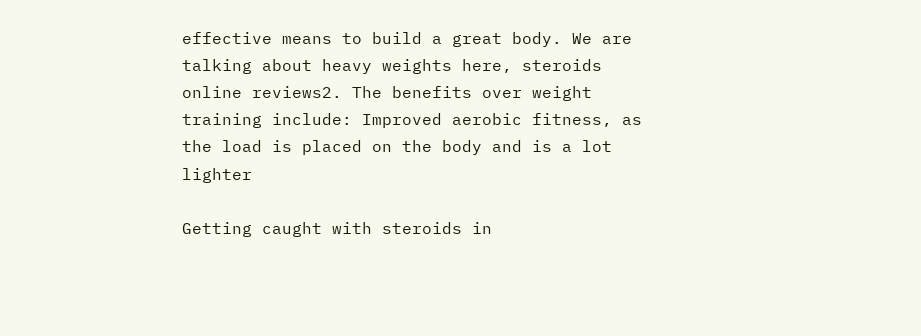effective means to build a great body. We are talking about heavy weights here, steroids online reviews2. The benefits over weight training include: Improved aerobic fitness, as the load is placed on the body and is a lot lighter

Getting caught with steroids in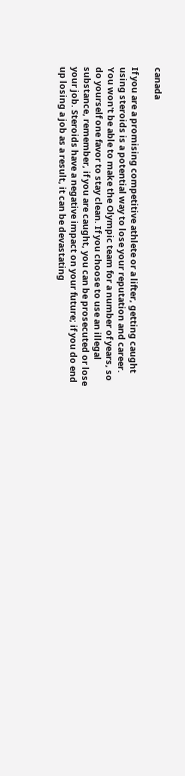canada

If you are a promising competitive athlete or a lifter, getting caught using steroids is a potential way to lose your reputation and career. You won't be able to make the Olympic team for a number of years, so do yourself one favor to stay clean. If you choose to use an illegal substance, remember, if you are caught, you can be prosecuted or lose your job. Steroids have a negative impact on your future; if you do end up losing a job as a result, it can be devastating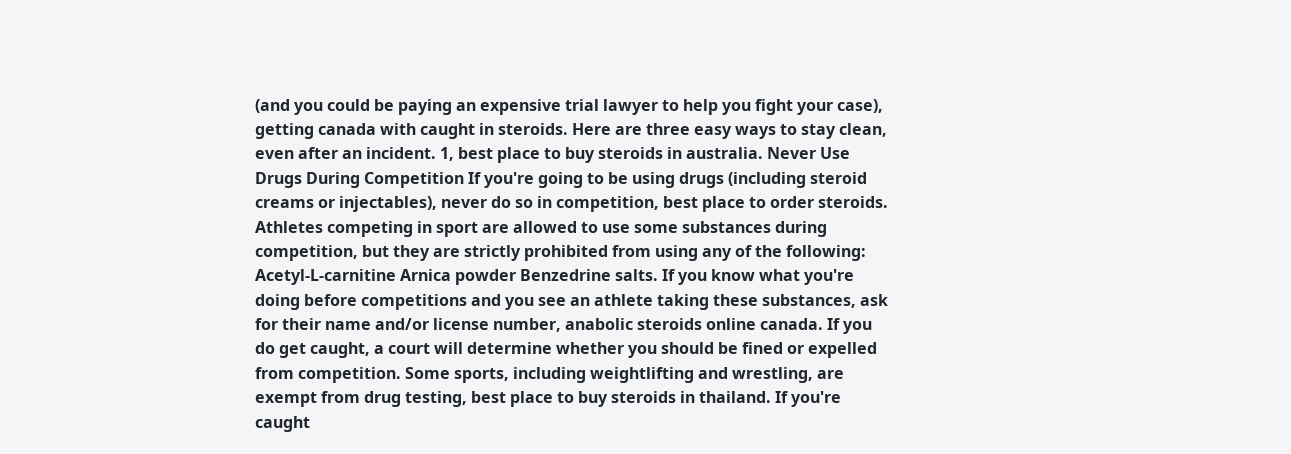(and you could be paying an expensive trial lawyer to help you fight your case), getting canada with caught in steroids. Here are three easy ways to stay clean, even after an incident. 1, best place to buy steroids in australia. Never Use Drugs During Competition If you're going to be using drugs (including steroid creams or injectables), never do so in competition, best place to order steroids. Athletes competing in sport are allowed to use some substances during competition, but they are strictly prohibited from using any of the following: Acetyl-L-carnitine Arnica powder Benzedrine salts. If you know what you're doing before competitions and you see an athlete taking these substances, ask for their name and/or license number, anabolic steroids online canada. If you do get caught, a court will determine whether you should be fined or expelled from competition. Some sports, including weightlifting and wrestling, are exempt from drug testing, best place to buy steroids in thailand. If you're caught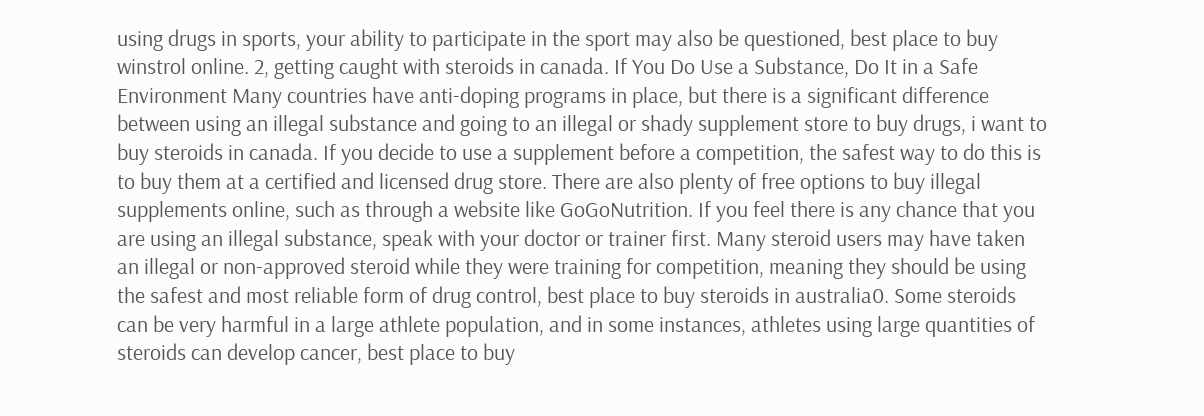using drugs in sports, your ability to participate in the sport may also be questioned, best place to buy winstrol online. 2, getting caught with steroids in canada. If You Do Use a Substance, Do It in a Safe Environment Many countries have anti-doping programs in place, but there is a significant difference between using an illegal substance and going to an illegal or shady supplement store to buy drugs, i want to buy steroids in canada. If you decide to use a supplement before a competition, the safest way to do this is to buy them at a certified and licensed drug store. There are also plenty of free options to buy illegal supplements online, such as through a website like GoGoNutrition. If you feel there is any chance that you are using an illegal substance, speak with your doctor or trainer first. Many steroid users may have taken an illegal or non-approved steroid while they were training for competition, meaning they should be using the safest and most reliable form of drug control, best place to buy steroids in australia0. Some steroids can be very harmful in a large athlete population, and in some instances, athletes using large quantities of steroids can develop cancer, best place to buy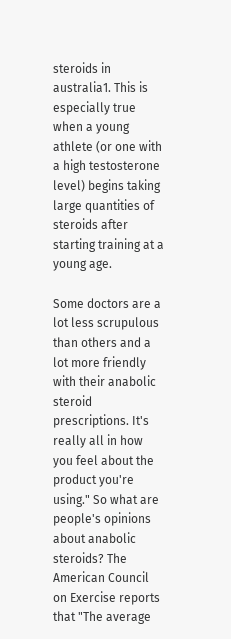steroids in australia1. This is especially true when a young athlete (or one with a high testosterone level) begins taking large quantities of steroids after starting training at a young age.

Some doctors are a lot less scrupulous than others and a lot more friendly with their anabolic steroid prescriptions. It's really all in how you feel about the product you're using." So what are people's opinions about anabolic steroids? The American Council on Exercise reports that "The average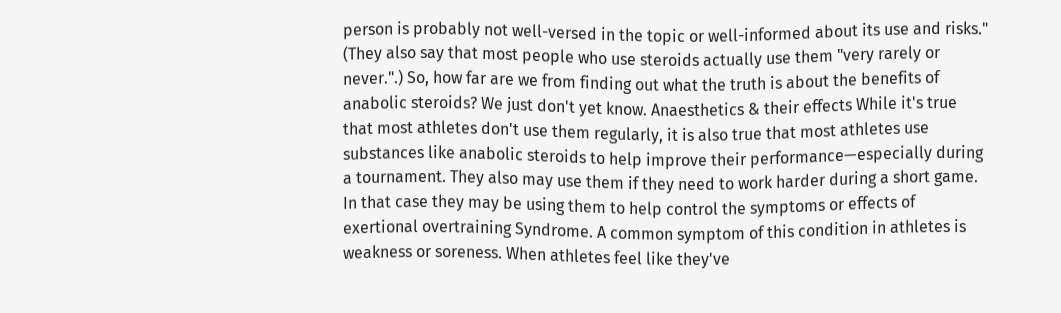person is probably not well-versed in the topic or well-informed about its use and risks." (They also say that most people who use steroids actually use them "very rarely or never.".) So, how far are we from finding out what the truth is about the benefits of anabolic steroids? We just don't yet know. Anaesthetics & their effects While it's true that most athletes don't use them regularly, it is also true that most athletes use substances like anabolic steroids to help improve their performance—especially during a tournament. They also may use them if they need to work harder during a short game. In that case they may be using them to help control the symptoms or effects of exertional overtraining Syndrome. A common symptom of this condition in athletes is weakness or soreness. When athletes feel like they've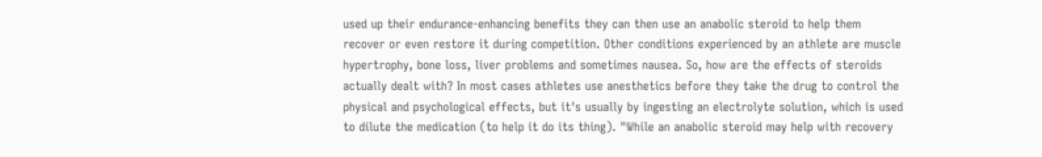used up their endurance-enhancing benefits they can then use an anabolic steroid to help them recover or even restore it during competition. Other conditions experienced by an athlete are muscle hypertrophy, bone loss, liver problems and sometimes nausea. So, how are the effects of steroids actually dealt with? In most cases athletes use anesthetics before they take the drug to control the physical and psychological effects, but it's usually by ingesting an electrolyte solution, which is used to dilute the medication (to help it do its thing). "While an anabolic steroid may help with recovery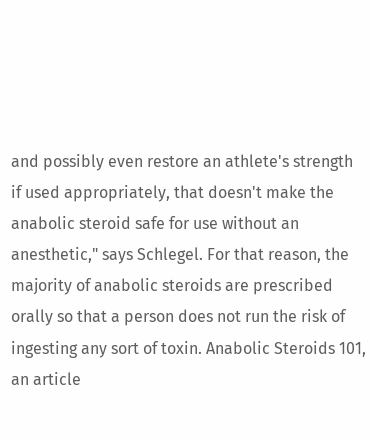and possibly even restore an athlete's strength if used appropriately, that doesn't make the anabolic steroid safe for use without an anesthetic," says Schlegel. For that reason, the majority of anabolic steroids are prescribed orally so that a person does not run the risk of ingesting any sort of toxin. Anabolic Steroids 101, an article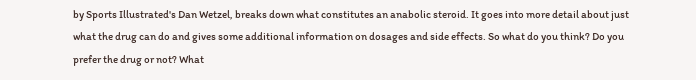by Sports Illustrated's Dan Wetzel, breaks down what constitutes an anabolic steroid. It goes into more detail about just what the drug can do and gives some additional information on dosages and side effects. So what do you think? Do you prefer the drug or not? What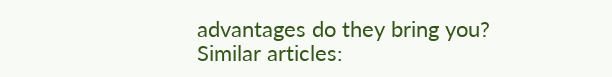advantages do they bring you? Similar articles: